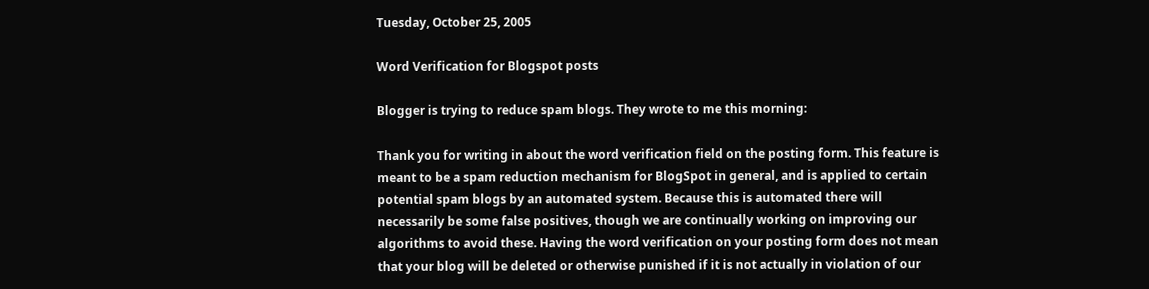Tuesday, October 25, 2005

Word Verification for Blogspot posts

Blogger is trying to reduce spam blogs. They wrote to me this morning:

Thank you for writing in about the word verification field on the posting form. This feature is meant to be a spam reduction mechanism for BlogSpot in general, and is applied to certain potential spam blogs by an automated system. Because this is automated there will necessarily be some false positives, though we are continually working on improving our algorithms to avoid these. Having the word verification on your posting form does not mean that your blog will be deleted or otherwise punished if it is not actually in violation of our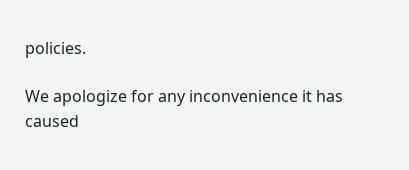policies.

We apologize for any inconvenience it has caused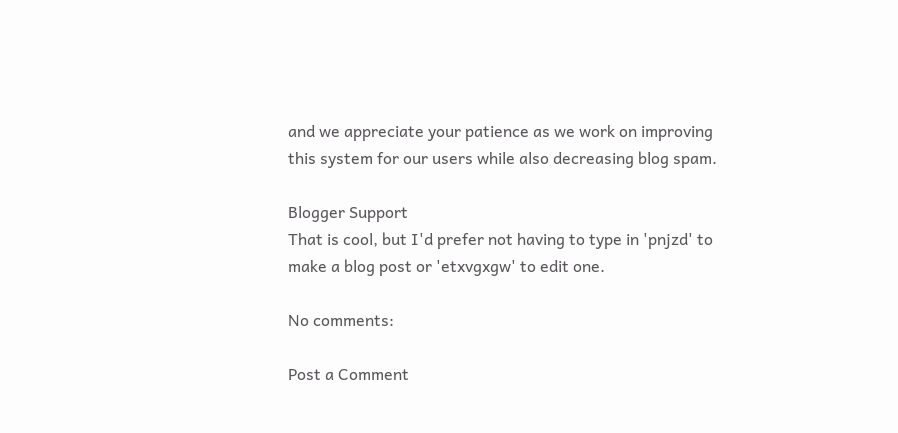and we appreciate your patience as we work on improving this system for our users while also decreasing blog spam.

Blogger Support
That is cool, but I'd prefer not having to type in 'pnjzd' to make a blog post or 'etxvgxgw' to edit one.

No comments:

Post a Comment